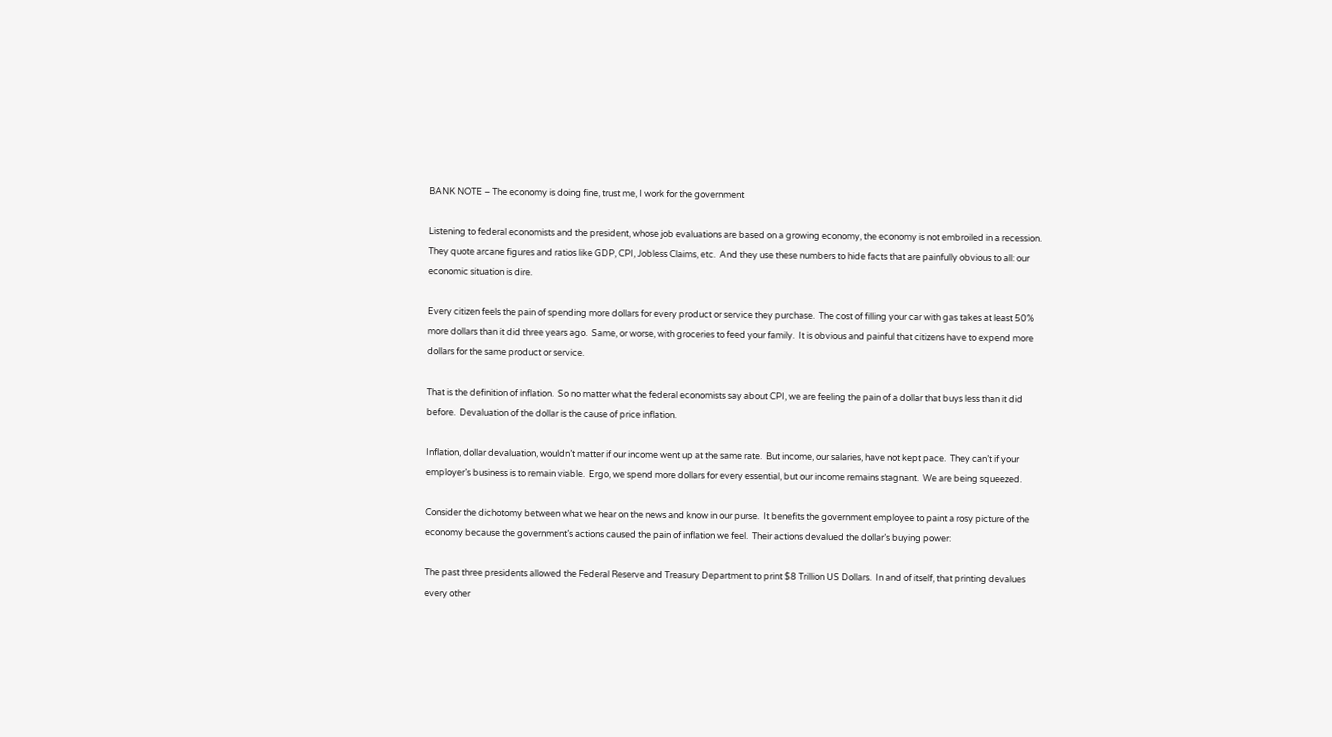BANK NOTE – The economy is doing fine, trust me, I work for the government

Listening to federal economists and the president, whose job evaluations are based on a growing economy, the economy is not embroiled in a recession.  They quote arcane figures and ratios like GDP, CPI, Jobless Claims, etc.  And they use these numbers to hide facts that are painfully obvious to all: our economic situation is dire.

Every citizen feels the pain of spending more dollars for every product or service they purchase.  The cost of filling your car with gas takes at least 50% more dollars than it did three years ago.  Same, or worse, with groceries to feed your family.  It is obvious and painful that citizens have to expend more dollars for the same product or service.

That is the definition of inflation.  So no matter what the federal economists say about CPI, we are feeling the pain of a dollar that buys less than it did before.  Devaluation of the dollar is the cause of price inflation.

Inflation, dollar devaluation, wouldn’t matter if our income went up at the same rate.  But income, our salaries, have not kept pace.  They can’t if your employer’s business is to remain viable.  Ergo, we spend more dollars for every essential, but our income remains stagnant.  We are being squeezed.

Consider the dichotomy between what we hear on the news and know in our purse.  It benefits the government employee to paint a rosy picture of the economy because the government’s actions caused the pain of inflation we feel.  Their actions devalued the dollar’s buying power:

The past three presidents allowed the Federal Reserve and Treasury Department to print $8 Trillion US Dollars.  In and of itself, that printing devalues every other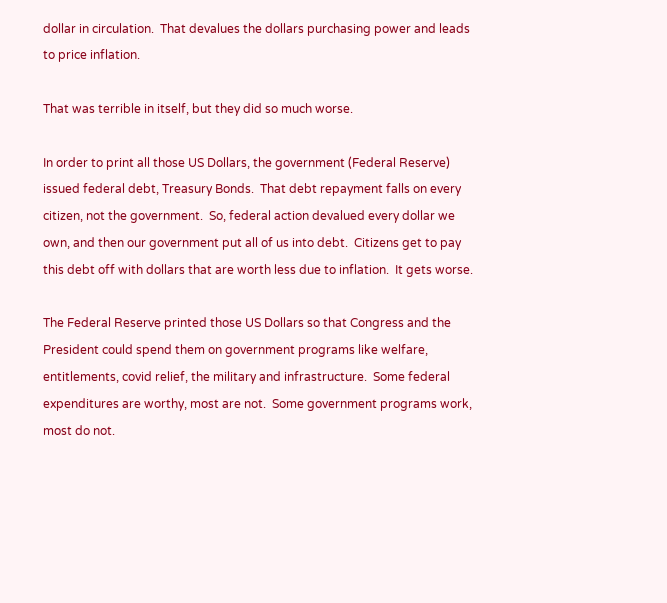dollar in circulation.  That devalues the dollars purchasing power and leads to price inflation.

That was terrible in itself, but they did so much worse.

In order to print all those US Dollars, the government (Federal Reserve) issued federal debt, Treasury Bonds.  That debt repayment falls on every citizen, not the government.  So, federal action devalued every dollar we own, and then our government put all of us into debt.  Citizens get to pay this debt off with dollars that are worth less due to inflation.  It gets worse.

The Federal Reserve printed those US Dollars so that Congress and the President could spend them on government programs like welfare, entitlements, covid relief, the military and infrastructure.  Some federal expenditures are worthy, most are not.  Some government programs work, most do not.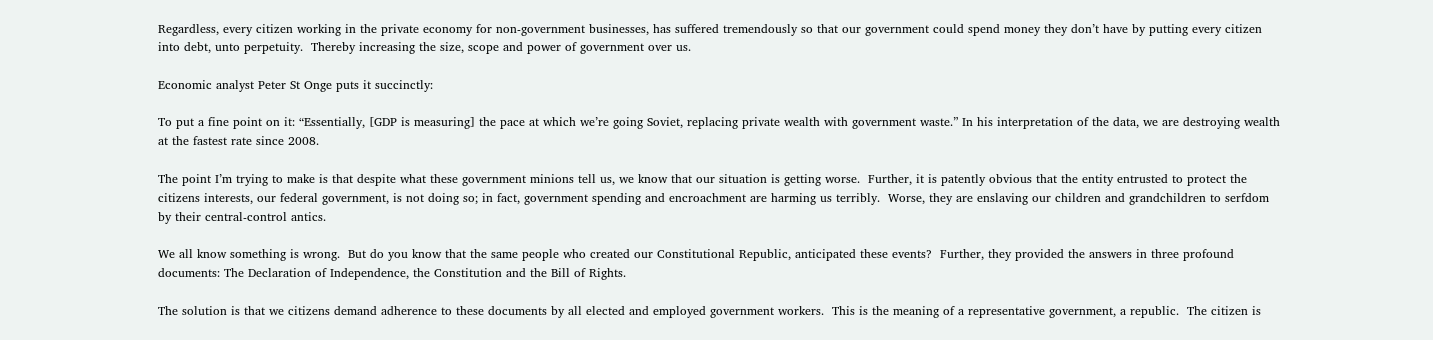Regardless, every citizen working in the private economy for non-government businesses, has suffered tremendously so that our government could spend money they don’t have by putting every citizen into debt, unto perpetuity.  Thereby increasing the size, scope and power of government over us.

Economic analyst Peter St Onge puts it succinctly:

To put a fine point on it: “Essentially, [GDP is measuring] the pace at which we’re going Soviet, replacing private wealth with government waste.” In his interpretation of the data, we are destroying wealth at the fastest rate since 2008.

The point I’m trying to make is that despite what these government minions tell us, we know that our situation is getting worse.  Further, it is patently obvious that the entity entrusted to protect the citizens interests, our federal government, is not doing so; in fact, government spending and encroachment are harming us terribly.  Worse, they are enslaving our children and grandchildren to serfdom by their central-control antics.

We all know something is wrong.  But do you know that the same people who created our Constitutional Republic, anticipated these events?  Further, they provided the answers in three profound documents: The Declaration of Independence, the Constitution and the Bill of Rights.

The solution is that we citizens demand adherence to these documents by all elected and employed government workers.  This is the meaning of a representative government, a republic.  The citizen is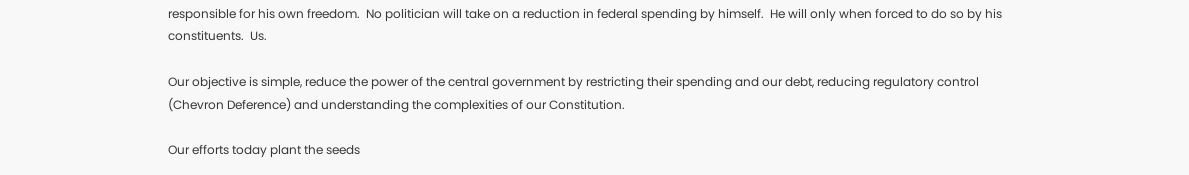responsible for his own freedom.  No politician will take on a reduction in federal spending by himself.  He will only when forced to do so by his constituents.  Us.

Our objective is simple, reduce the power of the central government by restricting their spending and our debt, reducing regulatory control (Chevron Deference) and understanding the complexities of our Constitution.

Our efforts today plant the seeds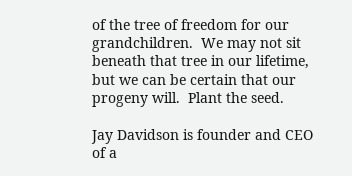of the tree of freedom for our grandchildren.  We may not sit beneath that tree in our lifetime, but we can be certain that our progeny will.  Plant the seed.

Jay Davidson is founder and CEO of a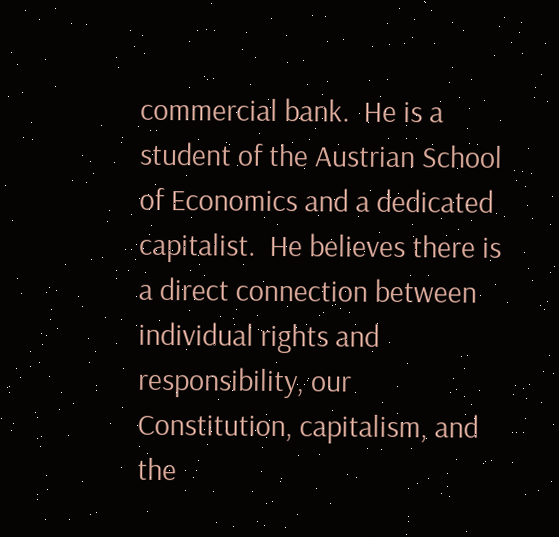commercial bank.  He is a student of the Austrian School of Economics and a dedicated capitalist.  He believes there is a direct connection between individual rights and responsibility, our Constitution, capitalism, and the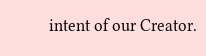intent of our Creator.